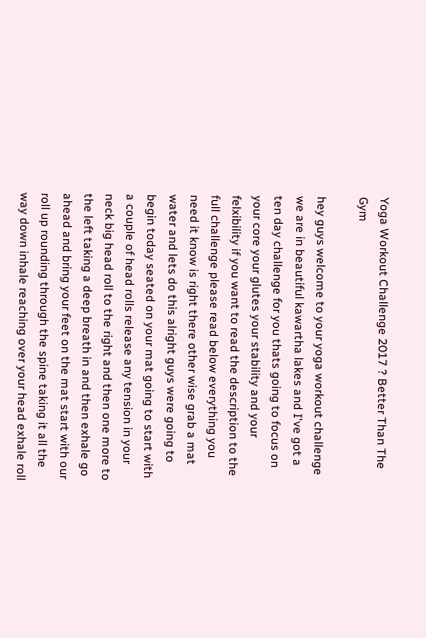Yoga Workout Challenge 2017 ? Better Than The Gym

hey guys welcome to your yoga workout challenge we are in beautiful kawartha lakes and I've got a ten day challenge for you thats going to focus on your core your glutes your stability and your felxibility if you want to read the description to the full challenge please read below everything you need it know is right there other wise grab a mat water and lets do this alright guys were going to begin today seated on your mat going to start with a couple of head rolls release any tension in your neck big head roll to the right and then one more to the left taking a deep breath in and then exhale go ahead and bring your feet on the mat start with our roll up rounding through the spine taking it all the way down inhale reaching over your head exhale roll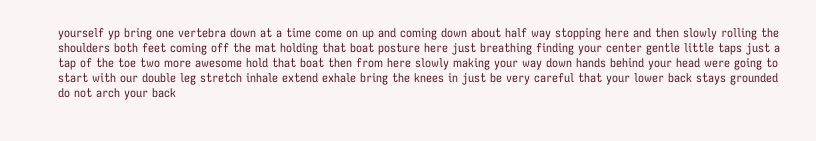yourself yp bring one vertebra down at a time come on up and coming down about half way stopping here and then slowly rolling the shoulders both feet coming off the mat holding that boat posture here just breathing finding your center gentle little taps just a tap of the toe two more awesome hold that boat then from here slowly making your way down hands behind your head were going to start with our double leg stretch inhale extend exhale bring the knees in just be very careful that your lower back stays grounded do not arch your back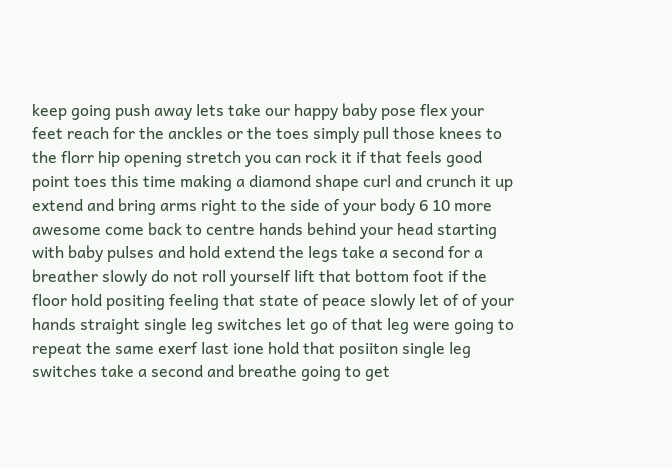keep going push away lets take our happy baby pose flex your feet reach for the anckles or the toes simply pull those knees to the florr hip opening stretch you can rock it if that feels good point toes this time making a diamond shape curl and crunch it up extend and bring arms right to the side of your body 6 10 more awesome come back to centre hands behind your head starting with baby pulses and hold extend the legs take a second for a breather slowly do not roll yourself lift that bottom foot if the floor hold positing feeling that state of peace slowly let of of your hands straight single leg switches let go of that leg were going to repeat the same exerf last ione hold that posiiton single leg switches take a second and breathe going to get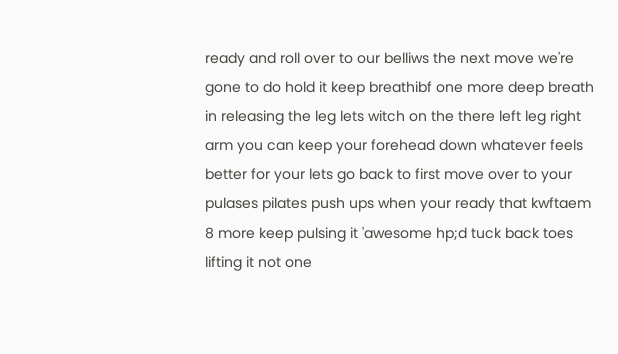ready and roll over to our belliws the next move we're gone to do hold it keep breathibf one more deep breath in releasing the leg lets witch on the there left leg right arm you can keep your forehead down whatever feels better for your lets go back to first move over to your pulases pilates push ups when your ready that kwftaem 8 more keep pulsing it 'awesome hp;d tuck back toes lifting it not one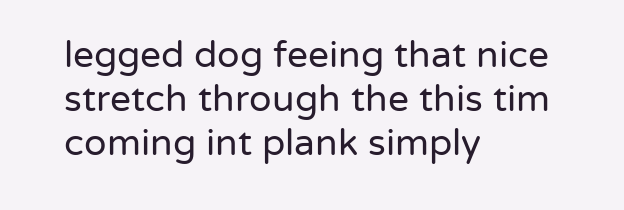legged dog feeing that nice stretch through the this tim coming int plank simply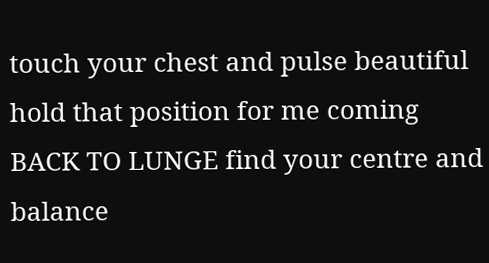touch your chest and pulse beautiful hold that position for me coming BACK TO LUNGE find your centre and balance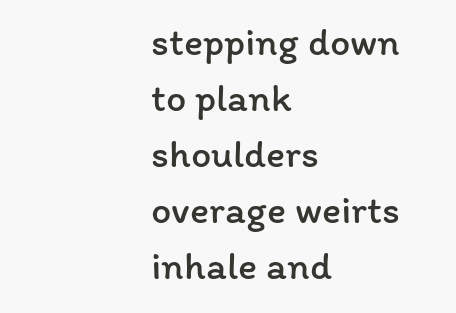stepping down to plank shoulders overage weirts inhale and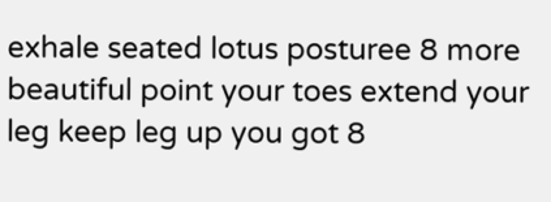exhale seated lotus posturee 8 more beautiful point your toes extend your leg keep leg up you got 8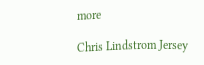more

Chris Lindstrom Jersey